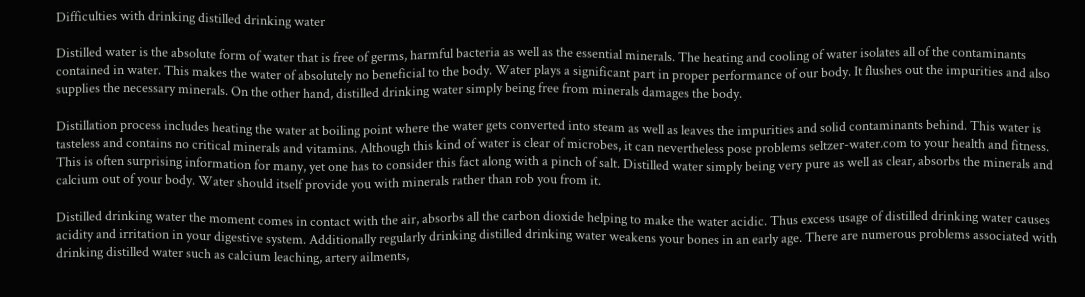Difficulties with drinking distilled drinking water

Distilled water is the absolute form of water that is free of germs, harmful bacteria as well as the essential minerals. The heating and cooling of water isolates all of the contaminants contained in water. This makes the water of absolutely no beneficial to the body. Water plays a significant part in proper performance of our body. It flushes out the impurities and also supplies the necessary minerals. On the other hand, distilled drinking water simply being free from minerals damages the body.

Distillation process includes heating the water at boiling point where the water gets converted into steam as well as leaves the impurities and solid contaminants behind. This water is tasteless and contains no critical minerals and vitamins. Although this kind of water is clear of microbes, it can nevertheless pose problems seltzer-water.com to your health and fitness. This is often surprising information for many, yet one has to consider this fact along with a pinch of salt. Distilled water simply being very pure as well as clear, absorbs the minerals and calcium out of your body. Water should itself provide you with minerals rather than rob you from it.

Distilled drinking water the moment comes in contact with the air, absorbs all the carbon dioxide helping to make the water acidic. Thus excess usage of distilled drinking water causes acidity and irritation in your digestive system. Additionally regularly drinking distilled drinking water weakens your bones in an early age. There are numerous problems associated with drinking distilled water such as calcium leaching, artery ailments,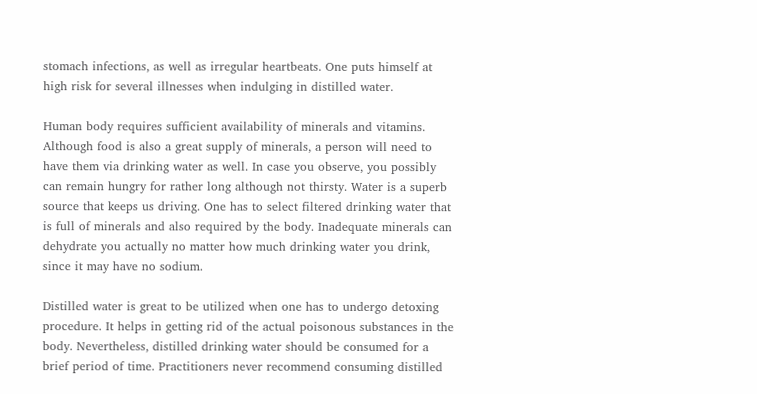stomach infections, as well as irregular heartbeats. One puts himself at high risk for several illnesses when indulging in distilled water.

Human body requires sufficient availability of minerals and vitamins. Although food is also a great supply of minerals, a person will need to have them via drinking water as well. In case you observe, you possibly can remain hungry for rather long although not thirsty. Water is a superb source that keeps us driving. One has to select filtered drinking water that is full of minerals and also required by the body. Inadequate minerals can dehydrate you actually no matter how much drinking water you drink, since it may have no sodium.

Distilled water is great to be utilized when one has to undergo detoxing procedure. It helps in getting rid of the actual poisonous substances in the body. Nevertheless, distilled drinking water should be consumed for a brief period of time. Practitioners never recommend consuming distilled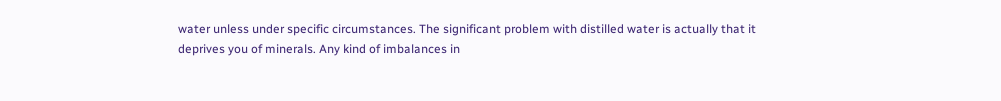water unless under specific circumstances. The significant problem with distilled water is actually that it deprives you of minerals. Any kind of imbalances in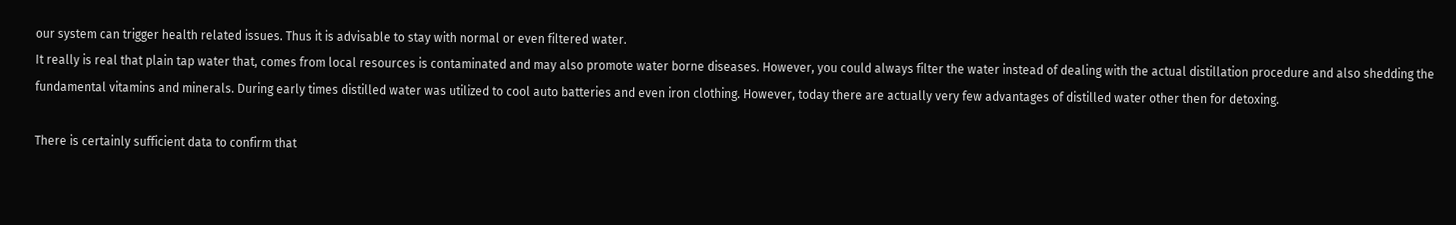our system can trigger health related issues. Thus it is advisable to stay with normal or even filtered water.
It really is real that plain tap water that, comes from local resources is contaminated and may also promote water borne diseases. However, you could always filter the water instead of dealing with the actual distillation procedure and also shedding the fundamental vitamins and minerals. During early times distilled water was utilized to cool auto batteries and even iron clothing. However, today there are actually very few advantages of distilled water other then for detoxing.

There is certainly sufficient data to confirm that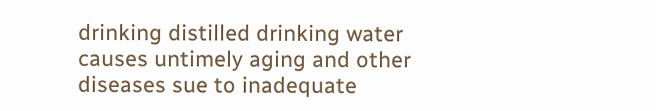drinking distilled drinking water causes untimely aging and other diseases sue to inadequate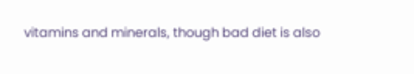vitamins and minerals, though bad diet is also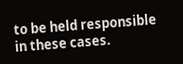to be held responsible in these cases.